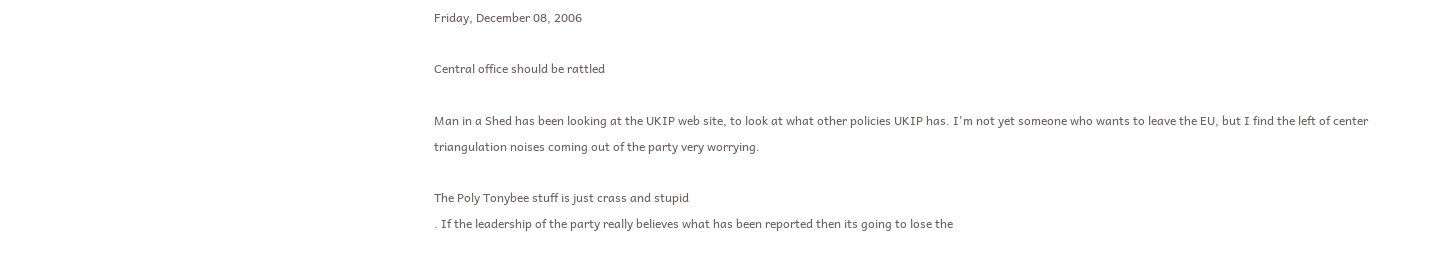Friday, December 08, 2006

Central office should be rattled

Man in a Shed has been looking at the UKIP web site, to look at what other policies UKIP has. I'm not yet someone who wants to leave the EU, but I find the left of center triangulation noises coming out of the party very worrying.

The Poly Tonybee stuff is just crass and stupid
. If the leadership of the party really believes what has been reported then its going to lose the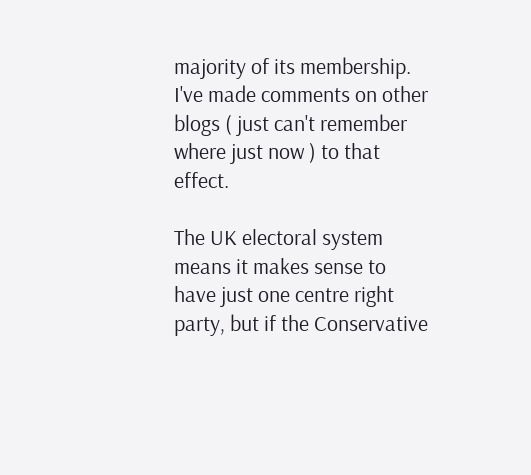majority of its membership. I've made comments on other blogs ( just can't remember where just now ) to that effect.

The UK electoral system means it makes sense to have just one centre right party, but if the Conservative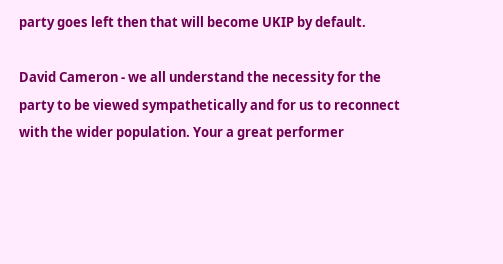party goes left then that will become UKIP by default.

David Cameron - we all understand the necessity for the party to be viewed sympathetically and for us to reconnect with the wider population. Your a great performer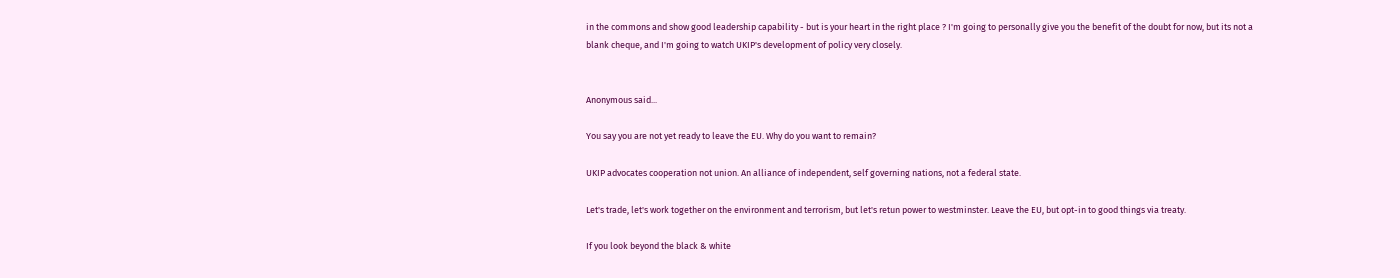in the commons and show good leadership capability - but is your heart in the right place ? I'm going to personally give you the benefit of the doubt for now, but its not a blank cheque, and I'm going to watch UKIP's development of policy very closely.


Anonymous said...

You say you are not yet ready to leave the EU. Why do you want to remain?

UKIP advocates cooperation not union. An alliance of independent, self governing nations, not a federal state.

Let's trade, let's work together on the environment and terrorism, but let's retun power to westminster. Leave the EU, but opt-in to good things via treaty.

If you look beyond the black & white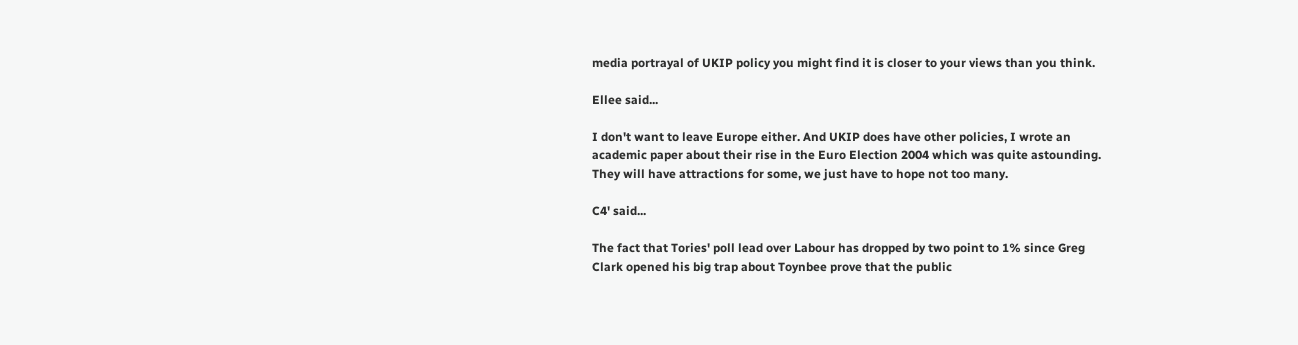media portrayal of UKIP policy you might find it is closer to your views than you think.

Ellee said...

I don't want to leave Europe either. And UKIP does have other policies, I wrote an academic paper about their rise in the Euro Election 2004 which was quite astounding. They will have attractions for some, we just have to hope not too many.

C4' said...

The fact that Tories' poll lead over Labour has dropped by two point to 1% since Greg Clark opened his big trap about Toynbee prove that the public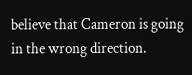believe that Cameron is going in the wrong direction.